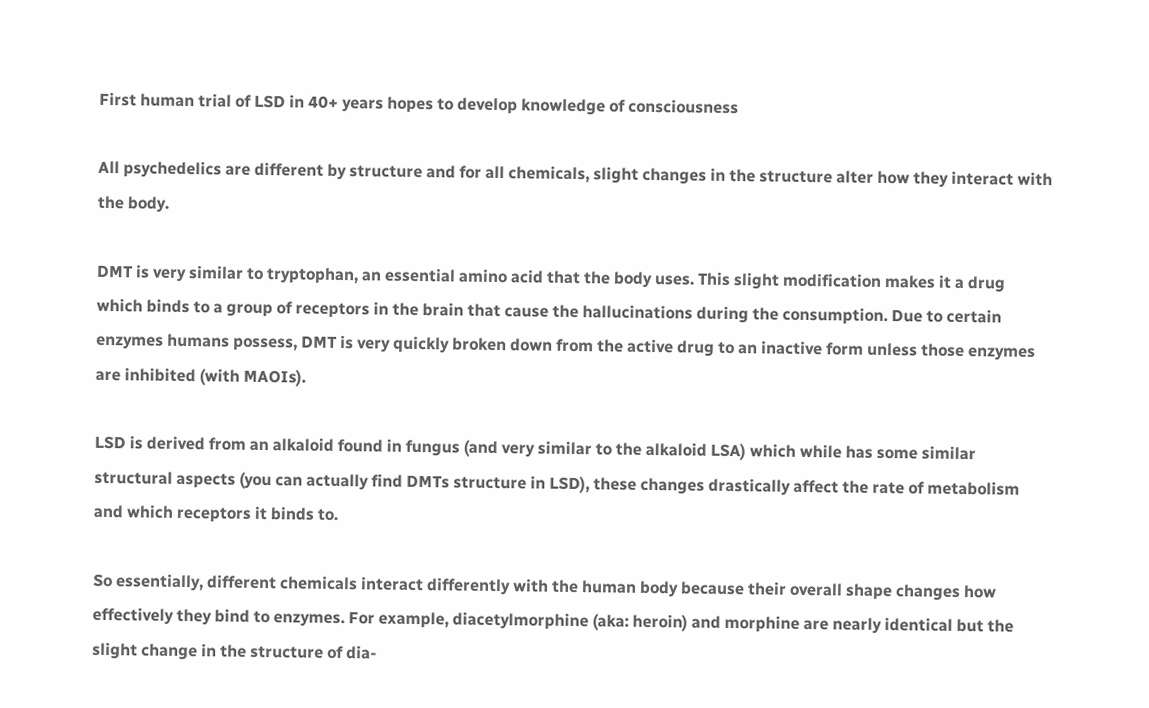First human trial of LSD in 40+ years hopes to develop knowledge of consciousness

All psychedelics are different by structure and for all chemicals, slight changes in the structure alter how they interact with the body.

DMT is very similar to tryptophan, an essential amino acid that the body uses. This slight modification makes it a drug which binds to a group of receptors in the brain that cause the hallucinations during the consumption. Due to certain enzymes humans possess, DMT is very quickly broken down from the active drug to an inactive form unless those enzymes are inhibited (with MAOIs).

LSD is derived from an alkaloid found in fungus (and very similar to the alkaloid LSA) which while has some similar structural aspects (you can actually find DMTs structure in LSD), these changes drastically affect the rate of metabolism and which receptors it binds to.

So essentially, different chemicals interact differently with the human body because their overall shape changes how effectively they bind to enzymes. For example, diacetylmorphine (aka: heroin) and morphine are nearly identical but the slight change in the structure of dia-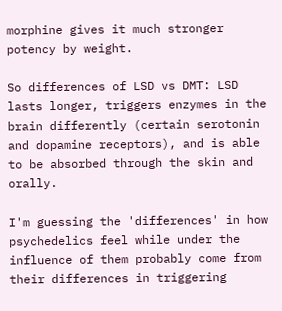morphine gives it much stronger potency by weight.

So differences of LSD vs DMT: LSD lasts longer, triggers enzymes in the brain differently (certain serotonin and dopamine receptors), and is able to be absorbed through the skin and orally.

I'm guessing the 'differences' in how psychedelics feel while under the influence of them probably come from their differences in triggering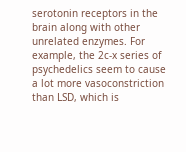serotonin receptors in the brain along with other unrelated enzymes. For example, the 2c-x series of psychedelics seem to cause a lot more vasoconstriction than LSD, which is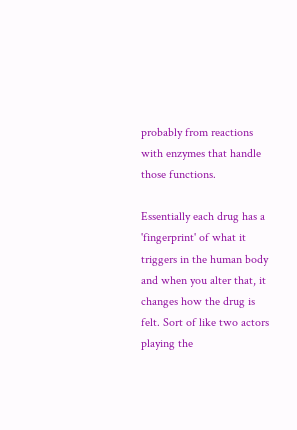probably from reactions with enzymes that handle those functions.

Essentially each drug has a 'fingerprint' of what it triggers in the human body and when you alter that, it changes how the drug is felt. Sort of like two actors playing the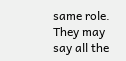same role. They may say all the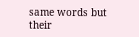same words but their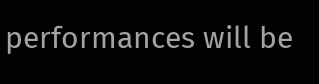performances will be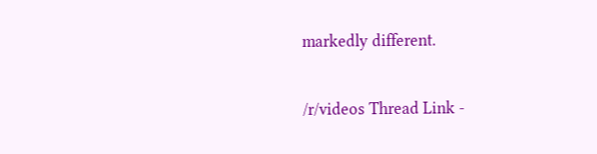markedly different.

/r/videos Thread Link -